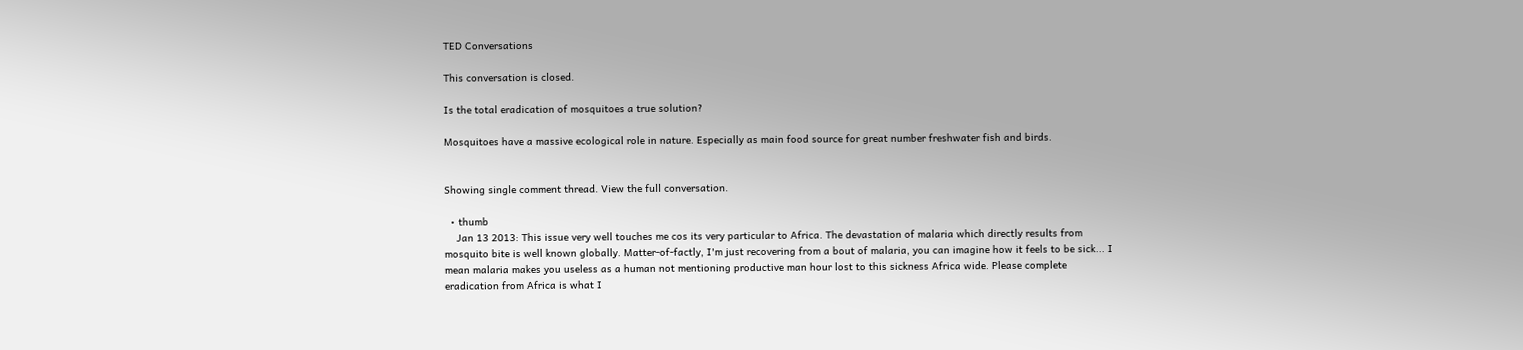TED Conversations

This conversation is closed.

Is the total eradication of mosquitoes a true solution?

Mosquitoes have a massive ecological role in nature. Especially as main food source for great number freshwater fish and birds.


Showing single comment thread. View the full conversation.

  • thumb
    Jan 13 2013: This issue very well touches me cos its very particular to Africa. The devastation of malaria which directly results from mosquito bite is well known globally. Matter-of-factly, I'm just recovering from a bout of malaria, you can imagine how it feels to be sick... I mean malaria makes you useless as a human not mentioning productive man hour lost to this sickness Africa wide. Please complete eradication from Africa is what I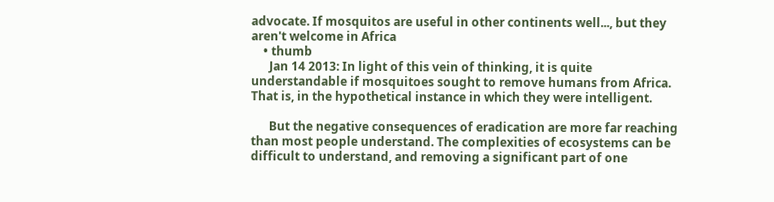advocate. If mosquitos are useful in other continents well..., but they aren't welcome in Africa
    • thumb
      Jan 14 2013: In light of this vein of thinking, it is quite understandable if mosquitoes sought to remove humans from Africa. That is, in the hypothetical instance in which they were intelligent.

      But the negative consequences of eradication are more far reaching than most people understand. The complexities of ecosystems can be difficult to understand, and removing a significant part of one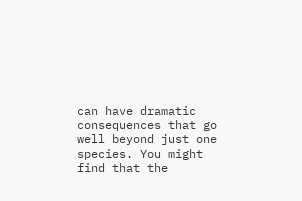can have dramatic consequences that go well beyond just one species. You might find that the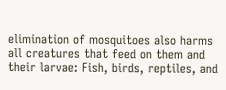elimination of mosquitoes also harms all creatures that feed on them and their larvae: Fish, birds, reptiles, and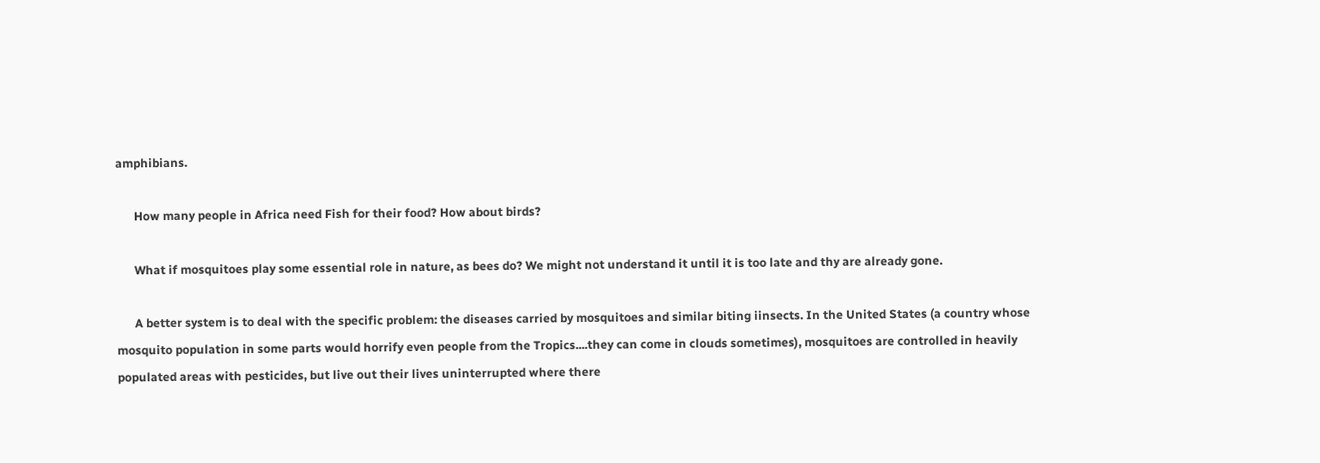amphibians.

      How many people in Africa need Fish for their food? How about birds?

      What if mosquitoes play some essential role in nature, as bees do? We might not understand it until it is too late and thy are already gone.

      A better system is to deal with the specific problem: the diseases carried by mosquitoes and similar biting iinsects. In the United States (a country whose mosquito population in some parts would horrify even people from the Tropics....they can come in clouds sometimes), mosquitoes are controlled in heavily populated areas with pesticides, but live out their lives uninterrupted where there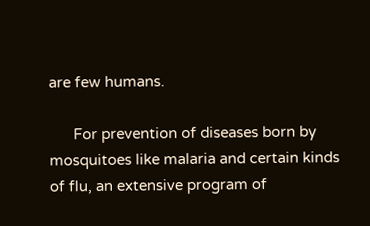are few humans.

      For prevention of diseases born by mosquitoes like malaria and certain kinds of flu, an extensive program of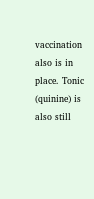vaccination also is in place. Tonic (quinine) is also still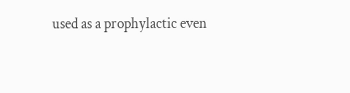used as a prophylactic even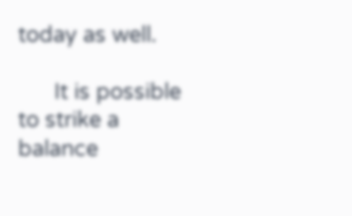today as well.

      It is possible to strike a balance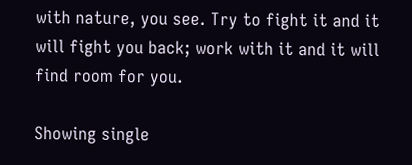with nature, you see. Try to fight it and it will fight you back; work with it and it will find room for you.

Showing single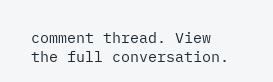comment thread. View the full conversation.